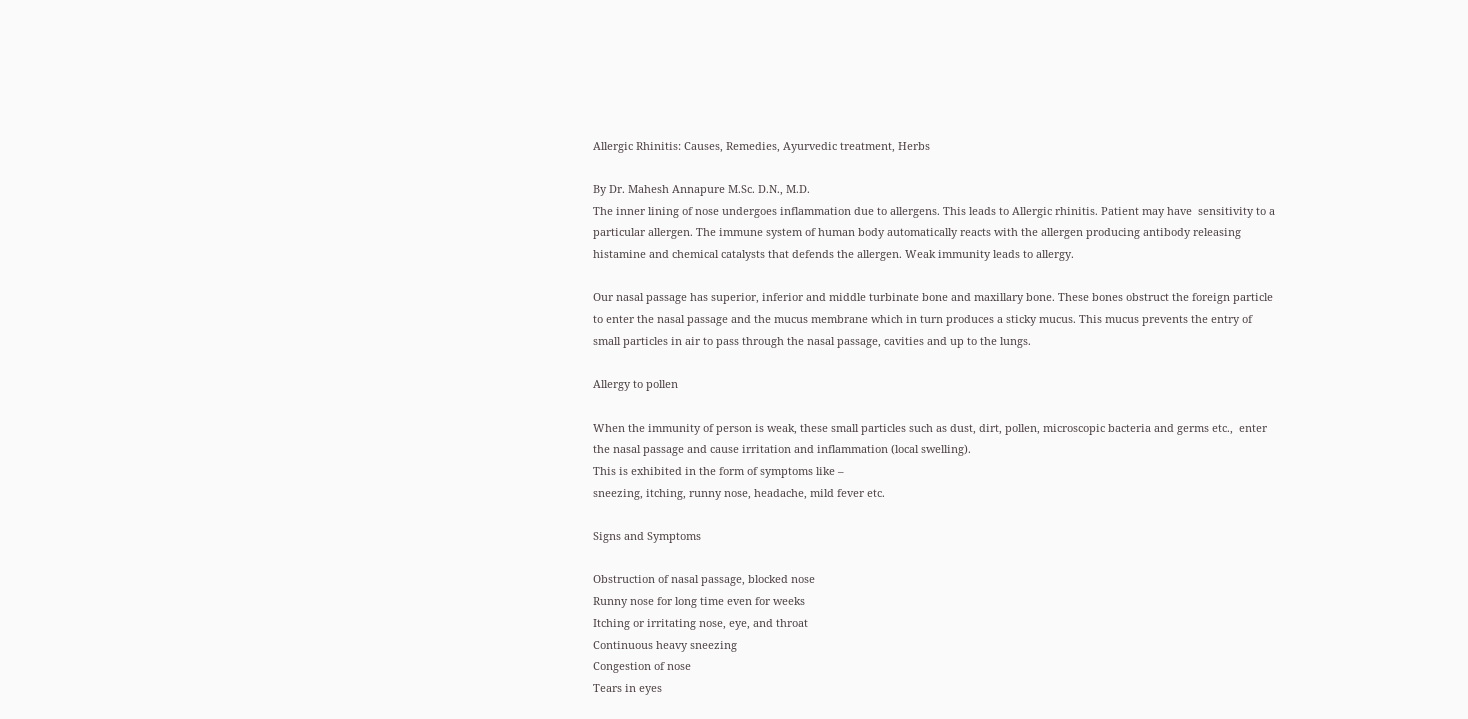Allergic Rhinitis: Causes, Remedies, Ayurvedic treatment, Herbs

By Dr. Mahesh Annapure M.Sc. D.N., M.D.
The inner lining of nose undergoes inflammation due to allergens. This leads to Allergic rhinitis. Patient may have  sensitivity to a particular allergen. The immune system of human body automatically reacts with the allergen producing antibody releasing histamine and chemical catalysts that defends the allergen. Weak immunity leads to allergy.

Our nasal passage has superior, inferior and middle turbinate bone and maxillary bone. These bones obstruct the foreign particle to enter the nasal passage and the mucus membrane which in turn produces a sticky mucus. This mucus prevents the entry of small particles in air to pass through the nasal passage, cavities and up to the lungs.

Allergy to pollen

When the immunity of person is weak, these small particles such as dust, dirt, pollen, microscopic bacteria and germs etc.,  enter the nasal passage and cause irritation and inflammation (local swelling).
This is exhibited in the form of symptoms like –
sneezing, itching, runny nose, headache, mild fever etc.

Signs and Symptoms

Obstruction of nasal passage, blocked nose
Runny nose for long time even for weeks
Itching or irritating nose, eye, and throat
Continuous heavy sneezing
Congestion of nose
Tears in eyes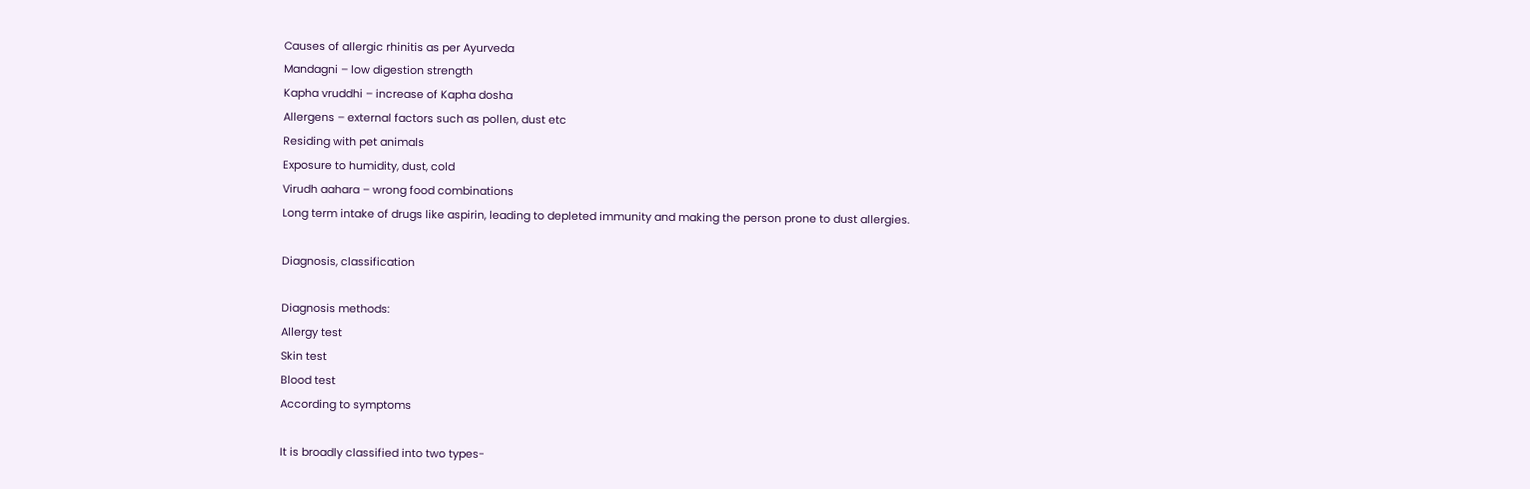Causes of allergic rhinitis as per Ayurveda
Mandagni – low digestion strength
Kapha vruddhi – increase of Kapha dosha
Allergens – external factors such as pollen, dust etc
Residing with pet animals
Exposure to humidity, dust, cold
Virudh aahara – wrong food combinations
Long term intake of drugs like aspirin, leading to depleted immunity and making the person prone to dust allergies.

Diagnosis, classification

Diagnosis methods:
Allergy test
Skin test
Blood test
According to symptoms

It is broadly classified into two types-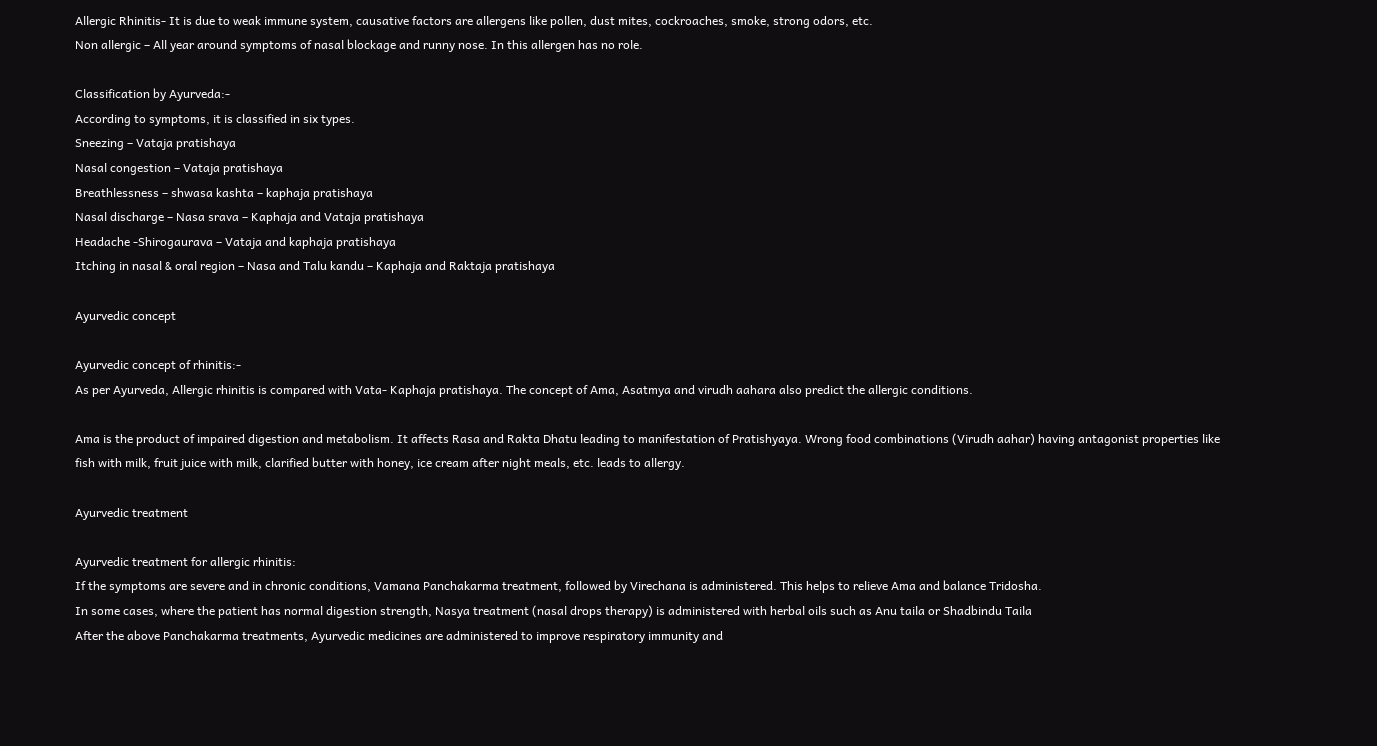Allergic Rhinitis- It is due to weak immune system, causative factors are allergens like pollen, dust mites, cockroaches, smoke, strong odors, etc.
Non allergic – All year around symptoms of nasal blockage and runny nose. In this allergen has no role.

Classification by Ayurveda:-
According to symptoms, it is classified in six types.
Sneezing – Vataja pratishaya
Nasal congestion – Vataja pratishaya
Breathlessness – shwasa kashta – kaphaja pratishaya
Nasal discharge – Nasa srava – Kaphaja and Vataja pratishaya
Headache -Shirogaurava – Vataja and kaphaja pratishaya
Itching in nasal & oral region – Nasa and Talu kandu – Kaphaja and Raktaja pratishaya

Ayurvedic concept

Ayurvedic concept of rhinitis:-
As per Ayurveda, Allergic rhinitis is compared with Vata- Kaphaja pratishaya. The concept of Ama, Asatmya and virudh aahara also predict the allergic conditions.

Ama is the product of impaired digestion and metabolism. It affects Rasa and Rakta Dhatu leading to manifestation of Pratishyaya. Wrong food combinations (Virudh aahar) having antagonist properties like fish with milk, fruit juice with milk, clarified butter with honey, ice cream after night meals, etc. leads to allergy.

Ayurvedic treatment

Ayurvedic treatment for allergic rhinitis:
If the symptoms are severe and in chronic conditions, Vamana Panchakarma treatment, followed by Virechana is administered. This helps to relieve Ama and balance Tridosha.
In some cases, where the patient has normal digestion strength, Nasya treatment (nasal drops therapy) is administered with herbal oils such as Anu taila or Shadbindu Taila
After the above Panchakarma treatments, Ayurvedic medicines are administered to improve respiratory immunity and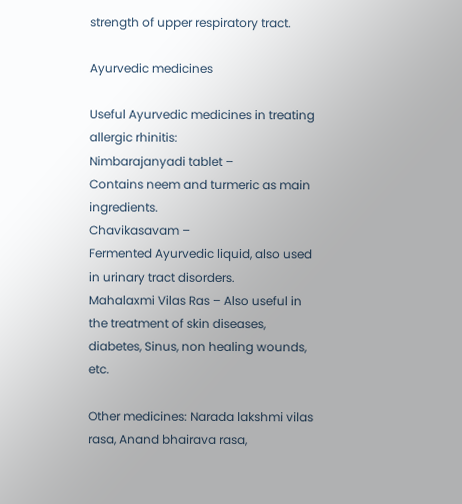strength of upper respiratory tract.

Ayurvedic medicines

Useful Ayurvedic medicines in treating allergic rhinitis:
Nimbarajanyadi tablet –
Contains neem and turmeric as main ingredients.
Chavikasavam –
Fermented Ayurvedic liquid, also used in urinary tract disorders.
Mahalaxmi Vilas Ras – Also useful in the treatment of skin diseases, diabetes, Sinus, non healing wounds, etc.

Other medicines: Narada lakshmi vilas rasa, Anand bhairava rasa,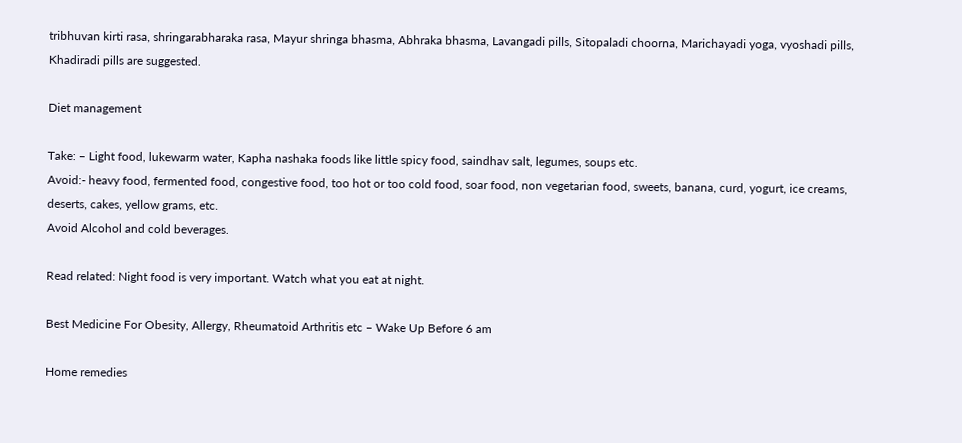tribhuvan kirti rasa, shringarabharaka rasa, Mayur shringa bhasma, Abhraka bhasma, Lavangadi pills, Sitopaladi choorna, Marichayadi yoga, vyoshadi pills, Khadiradi pills are suggested.

Diet management

Take: – Light food, lukewarm water, Kapha nashaka foods like little spicy food, saindhav salt, legumes, soups etc.
Avoid:- heavy food, fermented food, congestive food, too hot or too cold food, soar food, non vegetarian food, sweets, banana, curd, yogurt, ice creams, deserts, cakes, yellow grams, etc.
Avoid Alcohol and cold beverages.

Read related: Night food is very important. Watch what you eat at night.

Best Medicine For Obesity, Allergy, Rheumatoid Arthritis etc – Wake Up Before 6 am

Home remedies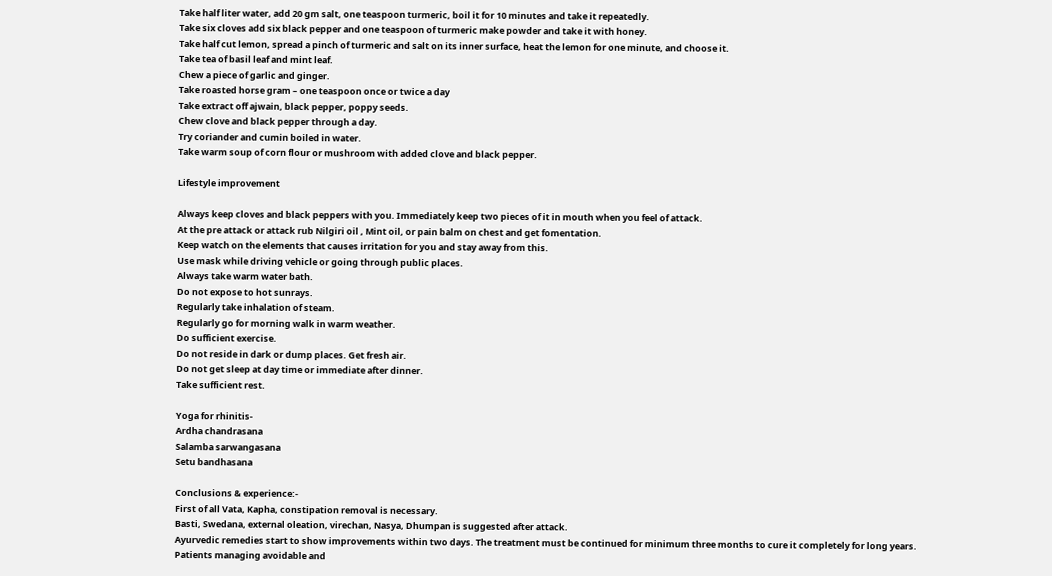Take half liter water, add 20 gm salt, one teaspoon turmeric, boil it for 10 minutes and take it repeatedly.
Take six cloves add six black pepper and one teaspoon of turmeric make powder and take it with honey.
Take half cut lemon, spread a pinch of turmeric and salt on its inner surface, heat the lemon for one minute, and choose it.
Take tea of basil leaf and mint leaf.
Chew a piece of garlic and ginger.
Take roasted horse gram – one teaspoon once or twice a day
Take extract off ajwain, black pepper, poppy seeds.
Chew clove and black pepper through a day.
Try coriander and cumin boiled in water.
Take warm soup of corn flour or mushroom with added clove and black pepper.

Lifestyle improvement

Always keep cloves and black peppers with you. Immediately keep two pieces of it in mouth when you feel of attack.
At the pre attack or attack rub Nilgiri oil , Mint oil, or pain balm on chest and get fomentation.
Keep watch on the elements that causes irritation for you and stay away from this.
Use mask while driving vehicle or going through public places.
Always take warm water bath.
Do not expose to hot sunrays.
Regularly take inhalation of steam.
Regularly go for morning walk in warm weather.
Do sufficient exercise.
Do not reside in dark or dump places. Get fresh air.
Do not get sleep at day time or immediate after dinner.
Take sufficient rest.

Yoga for rhinitis-
Ardha chandrasana
Salamba sarwangasana
Setu bandhasana

Conclusions & experience:-
First of all Vata, Kapha, constipation removal is necessary.
Basti, Swedana, external oleation, virechan, Nasya, Dhumpan is suggested after attack.
Ayurvedic remedies start to show improvements within two days. The treatment must be continued for minimum three months to cure it completely for long years.
Patients managing avoidable and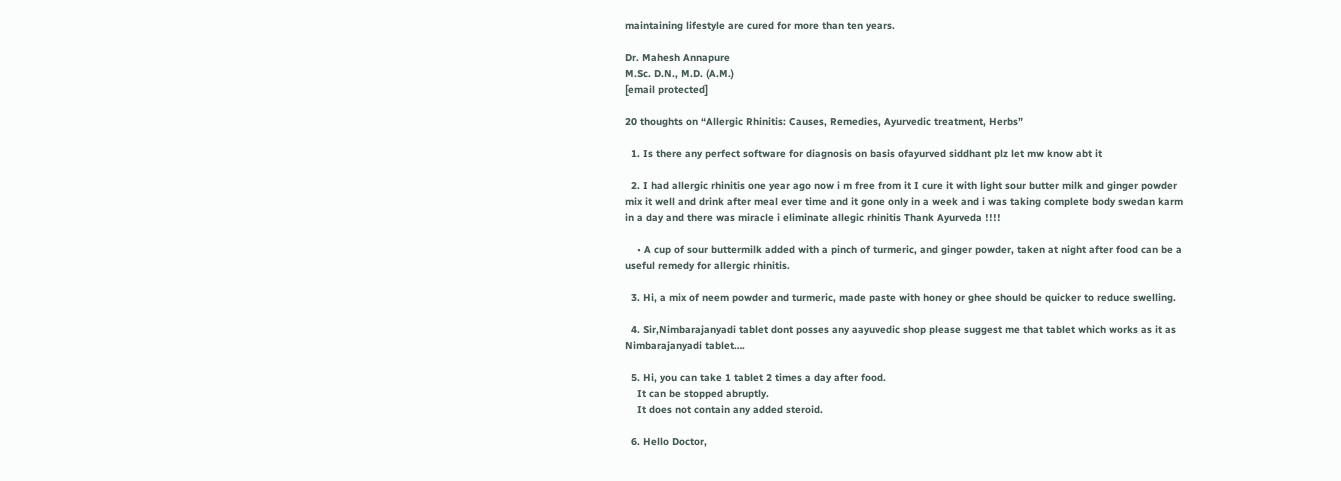maintaining lifestyle are cured for more than ten years.

Dr. Mahesh Annapure
M.Sc. D.N., M.D. (A.M.)
[email protected]

20 thoughts on “Allergic Rhinitis: Causes, Remedies, Ayurvedic treatment, Herbs”

  1. Is there any perfect software for diagnosis on basis ofayurved siddhant plz let mw know abt it

  2. I had allergic rhinitis one year ago now i m free from it I cure it with light sour butter milk and ginger powder mix it well and drink after meal ever time and it gone only in a week and i was taking complete body swedan karm in a day and there was miracle i eliminate allegic rhinitis Thank Ayurveda !!!!

    • A cup of sour buttermilk added with a pinch of turmeric, and ginger powder, taken at night after food can be a useful remedy for allergic rhinitis.

  3. Hi, a mix of neem powder and turmeric, made paste with honey or ghee should be quicker to reduce swelling.

  4. Sir,Nimbarajanyadi tablet dont posses any aayuvedic shop please suggest me that tablet which works as it as Nimbarajanyadi tablet….

  5. Hi, you can take 1 tablet 2 times a day after food.
    It can be stopped abruptly.
    It does not contain any added steroid.

  6. Hello Doctor,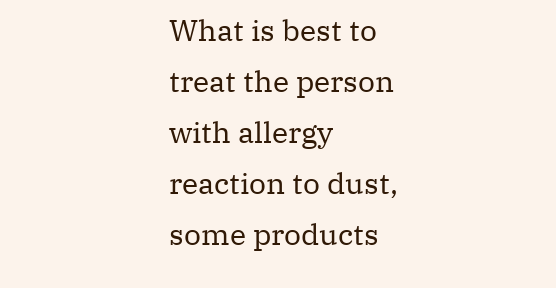What is best to treat the person with allergy reaction to dust, some products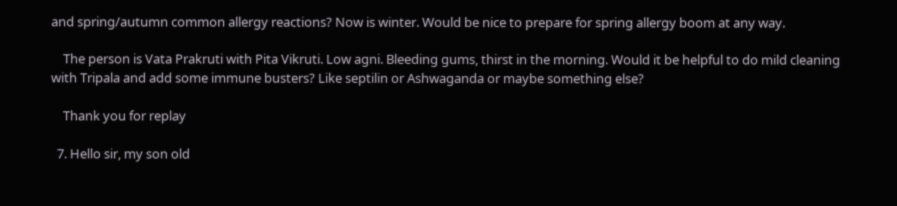and spring/autumn common allergy reactions? Now is winter. Would be nice to prepare for spring allergy boom at any way.

    The person is Vata Prakruti with Pita Vikruti. Low agni. Bleeding gums, thirst in the morning. Would it be helpful to do mild cleaning with Tripala and add some immune busters? Like septilin or Ashwaganda or maybe something else?

    Thank you for replay

  7. Hello sir, my son old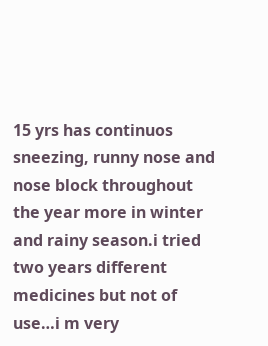15 yrs has continuos sneezing, runny nose and nose block throughout the year more in winter and rainy season.i tried two years different medicines but not of use…i m very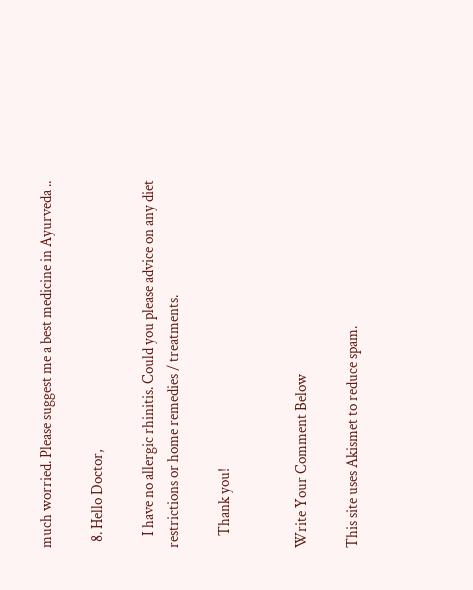much worried. Please suggest me a best medicine in Ayurveda ..

  8. Hello Doctor,

    I have no allergic rhinitis. Could you please advice on any diet restrictions or home remedies / treatments.

    Thank you!


Write Your Comment Below

This site uses Akismet to reduce spam.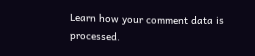Learn how your comment data is processed.